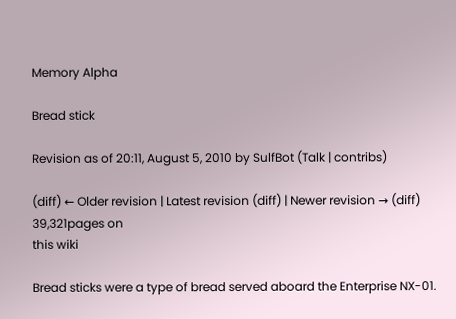Memory Alpha

Bread stick

Revision as of 20:11, August 5, 2010 by SulfBot (Talk | contribs)

(diff) ← Older revision | Latest revision (diff) | Newer revision → (diff)
39,321pages on
this wiki

Bread sticks were a type of bread served aboard the Enterprise NX-01.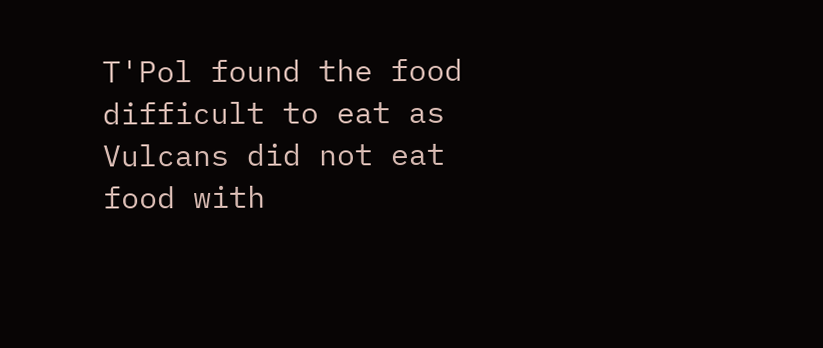T'Pol found the food difficult to eat as Vulcans did not eat food with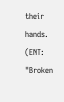their hands. (ENT: "Broken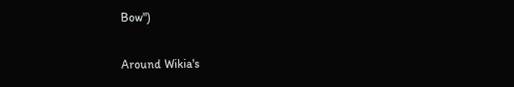Bow")

Around Wikia's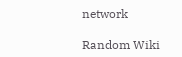network

Random Wiki